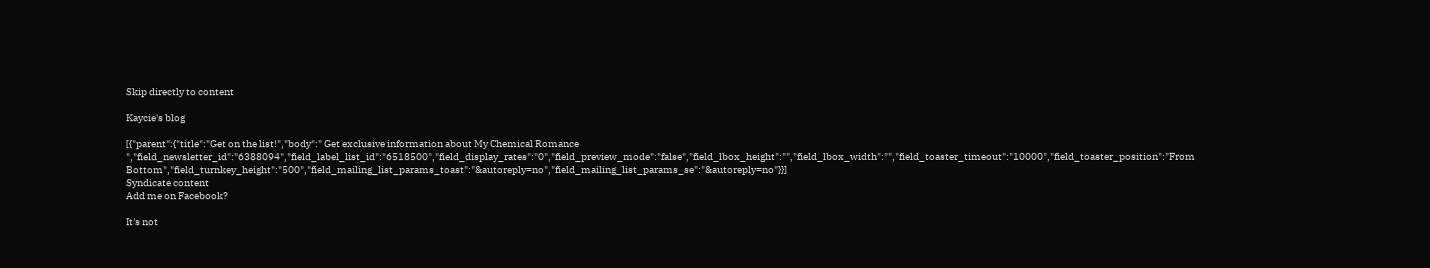Skip directly to content

Kaycie's blog

[{"parent":{"title":"Get on the list!","body":" Get exclusive information about My Chemical Romance ","field_newsletter_id":"6388094","field_label_list_id":"6518500","field_display_rates":"0","field_preview_mode":"false","field_lbox_height":"","field_lbox_width":"","field_toaster_timeout":"10000","field_toaster_position":"From Bottom","field_turnkey_height":"500","field_mailing_list_params_toast":"&autoreply=no","field_mailing_list_params_se":"&autoreply=no"}}]
Syndicate content
Add me on Facebook?

It's not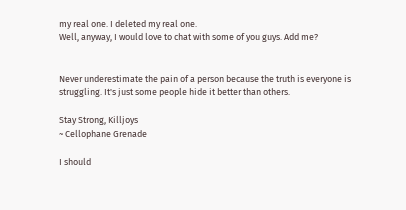my real one. I deleted my real one.
Well, anyway, I would love to chat with some of you guys. Add me?


Never underestimate the pain of a person because the truth is everyone is struggling. It's just some people hide it better than others.

Stay Strong, Killjoys
~ Cellophane Grenade

I should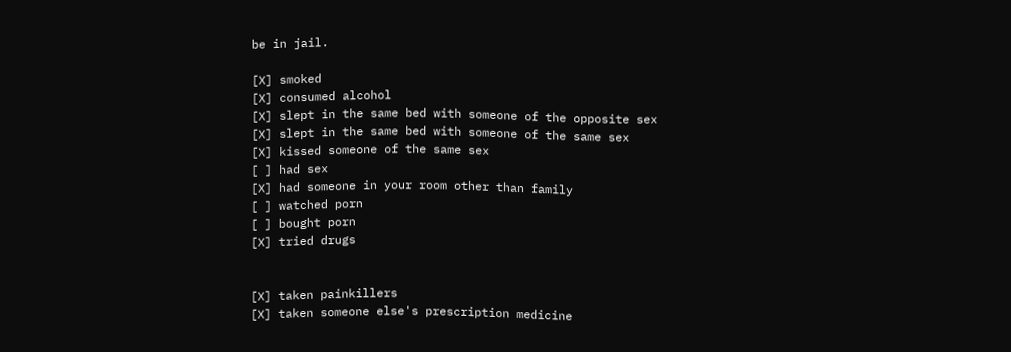be in jail.

[X] smoked
[X] consumed alcohol
[X] slept in the same bed with someone of the opposite sex
[X] slept in the same bed with someone of the same sex
[X] kissed someone of the same sex
[ ] had sex
[X] had someone in your room other than family
[ ] watched porn
[ ] bought porn
[X] tried drugs


[X] taken painkillers
[X] taken someone else's prescription medicine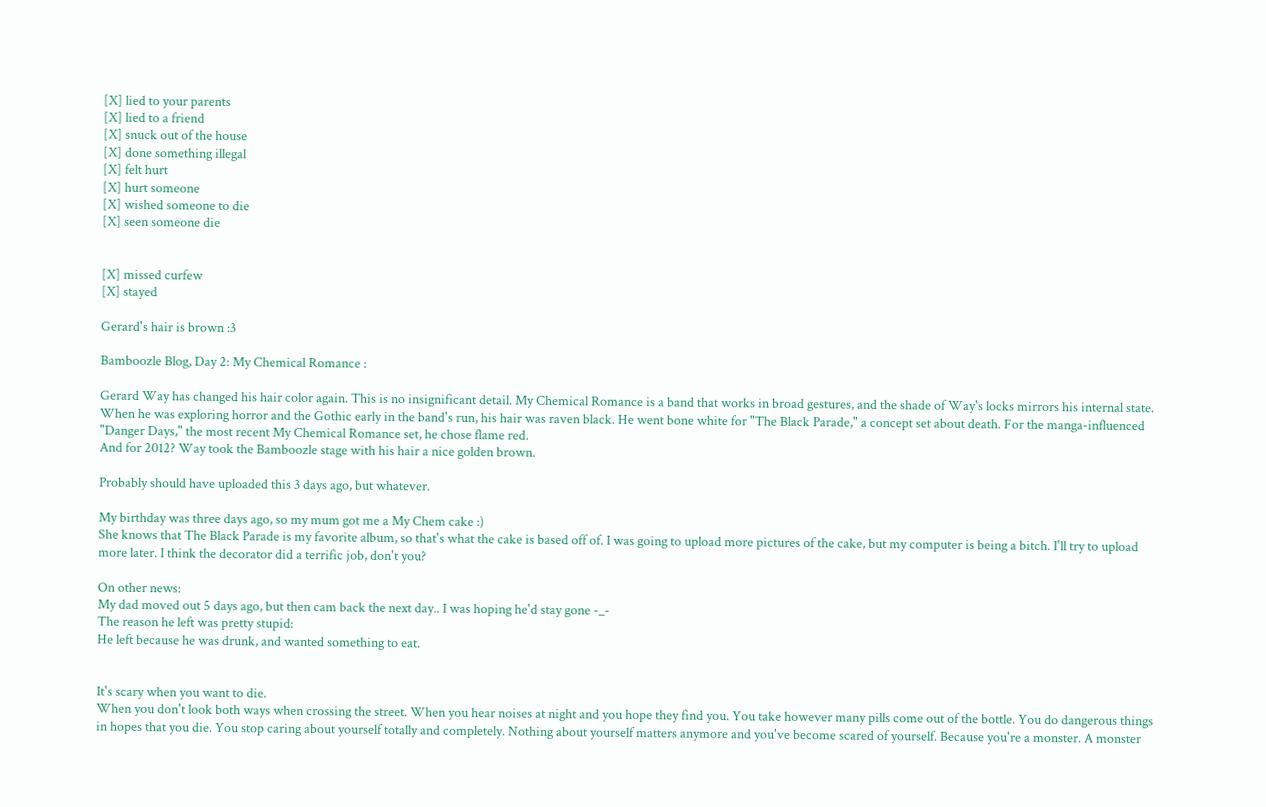[X] lied to your parents
[X] lied to a friend
[X] snuck out of the house
[X] done something illegal
[X] felt hurt
[X] hurt someone
[X] wished someone to die
[X] seen someone die


[X] missed curfew
[X] stayed

Gerard's hair is brown :3

Bamboozle Blog, Day 2: My Chemical Romance :

Gerard Way has changed his hair color again. This is no insignificant detail. My Chemical Romance is a band that works in broad gestures, and the shade of Way's locks mirrors his internal state. When he was exploring horror and the Gothic early in the band's run, his hair was raven black. He went bone white for "The Black Parade," a concept set about death. For the manga-influenced "Danger Days," the most recent My Chemical Romance set, he chose flame red.
And for 2012? Way took the Bamboozle stage with his hair a nice golden brown.

Probably should have uploaded this 3 days ago, but whatever.

My birthday was three days ago, so my mum got me a My Chem cake :)
She knows that The Black Parade is my favorite album, so that's what the cake is based off of. I was going to upload more pictures of the cake, but my computer is being a bitch. I'll try to upload more later. I think the decorator did a terrific job, don't you?

On other news:
My dad moved out 5 days ago, but then cam back the next day.. I was hoping he'd stay gone -_-
The reason he left was pretty stupid:
He left because he was drunk, and wanted something to eat.


It's scary when you want to die.
When you don't look both ways when crossing the street. When you hear noises at night and you hope they find you. You take however many pills come out of the bottle. You do dangerous things in hopes that you die. You stop caring about yourself totally and completely. Nothing about yourself matters anymore and you've become scared of yourself. Because you're a monster. A monster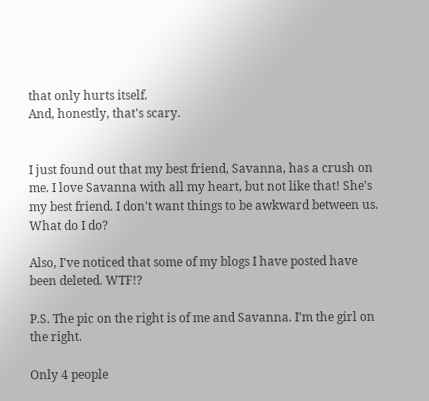that only hurts itself.
And, honestly, that's scary.


I just found out that my best friend, Savanna, has a crush on me. I love Savanna with all my heart, but not like that! She's my best friend. I don't want things to be awkward between us. What do I do?

Also, I've noticed that some of my blogs I have posted have been deleted. WTF!?

P.S. The pic on the right is of me and Savanna. I'm the girl on the right.

Only 4 people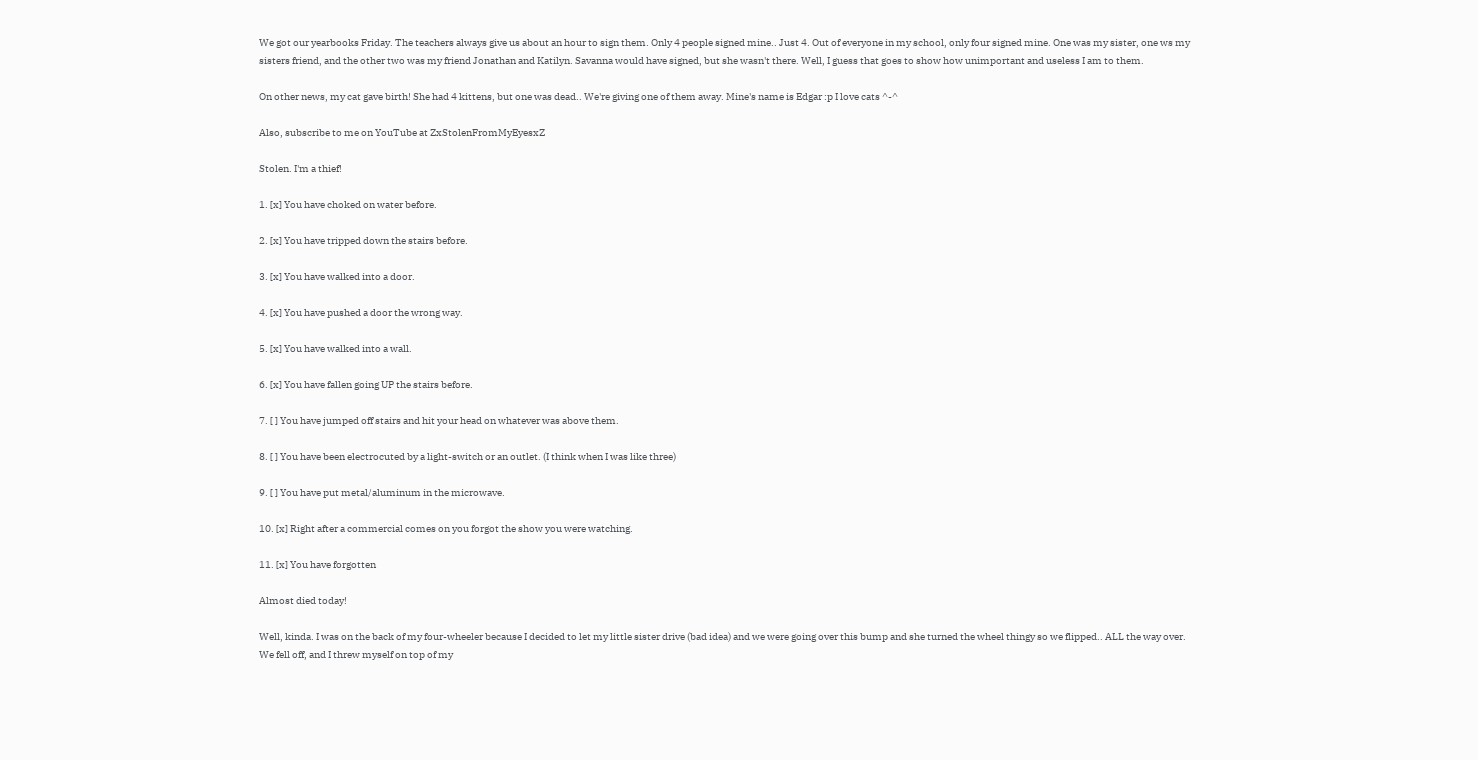We got our yearbooks Friday. The teachers always give us about an hour to sign them. Only 4 people signed mine.. Just 4. Out of everyone in my school, only four signed mine. One was my sister, one ws my sisters friend, and the other two was my friend Jonathan and Katilyn. Savanna would have signed, but she wasn't there. Well, I guess that goes to show how unimportant and useless I am to them.

On other news, my cat gave birth! She had 4 kittens, but one was dead.. We're giving one of them away. Mine's name is Edgar :p I love cats ^-^

Also, subscribe to me on YouTube at ZxStolenFromMyEyesxZ

Stolen. I'm a thief!

1. [x] You have choked on water before.

2. [x] You have tripped down the stairs before.

3. [x] You have walked into a door.

4. [x] You have pushed a door the wrong way.

5. [x] You have walked into a wall.

6. [x] You have fallen going UP the stairs before.

7. [ ] You have jumped off stairs and hit your head on whatever was above them.

8. [ ] You have been electrocuted by a light-switch or an outlet. (I think when I was like three)

9. [ ] You have put metal/aluminum in the microwave.

10. [x] Right after a commercial comes on you forgot the show you were watching.

11. [x] You have forgotten

Almost died today!

Well, kinda. I was on the back of my four-wheeler because I decided to let my little sister drive (bad idea) and we were going over this bump and she turned the wheel thingy so we flipped.. ALL the way over. We fell off, and I threw myself on top of my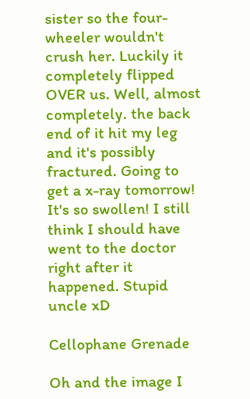sister so the four-wheeler wouldn't crush her. Luckily it completely flipped OVER us. Well, almost completely. the back end of it hit my leg and it's possibly fractured. Going to get a x-ray tomorrow! It's so swollen! I still think I should have went to the doctor right after it happened. Stupid uncle xD

Cellophane Grenade

Oh and the image I